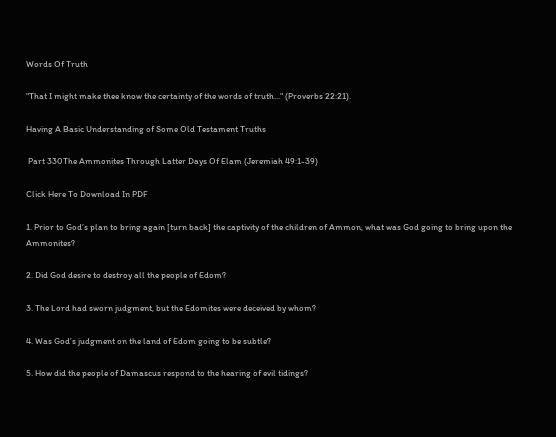Words Of Truth

"That I might make thee know the certainty of the words of truth..." (Proverbs 22:21).

Having A Basic Understanding of Some Old Testament Truths

 Part 330The Ammonites Through Latter Days Of Elam (Jeremiah 49:1-39)

Click Here To Download In PDF

1. Prior to God’s plan to bring again [turn back] the captivity of the children of Ammon, what was God going to bring upon the Ammonites?

2. Did God desire to destroy all the people of Edom?

3. The Lord had sworn judgment, but the Edomites were deceived by whom?

4. Was God’s judgment on the land of Edom going to be subtle?

5. How did the people of Damascus respond to the hearing of evil tidings?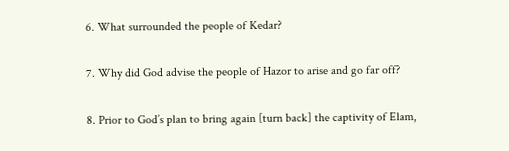6. What surrounded the people of Kedar?

7. Why did God advise the people of Hazor to arise and go far off?

8. Prior to God’s plan to bring again [turn back] the captivity of Elam,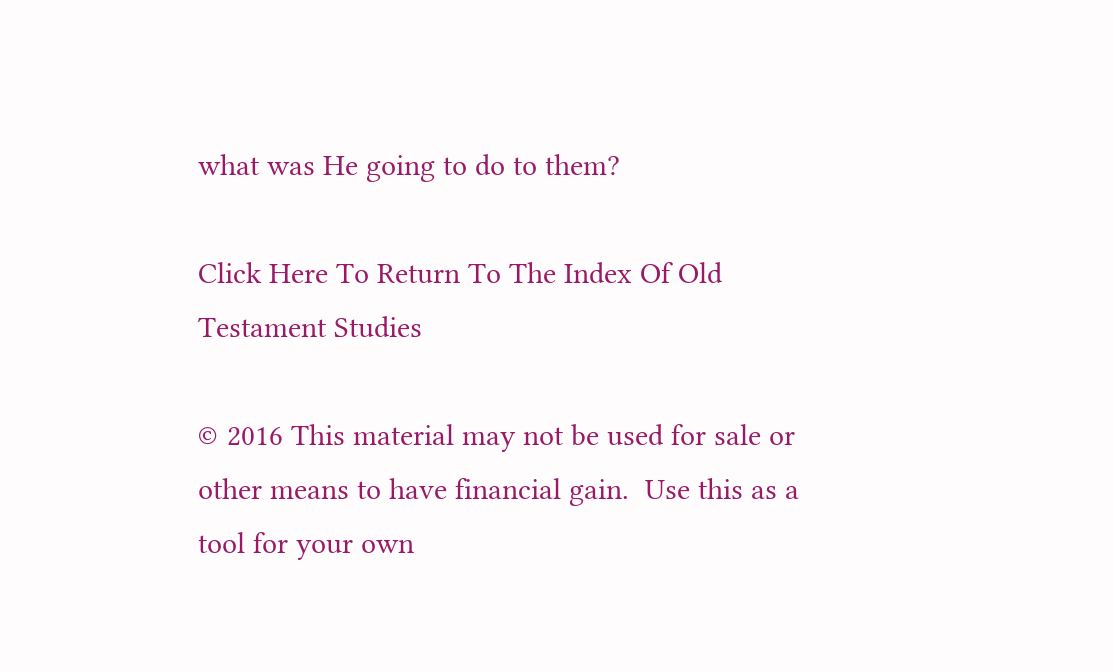what was He going to do to them?

Click Here To Return To The Index Of Old Testament Studies

© 2016 This material may not be used for sale or other means to have financial gain.  Use this as a tool for your own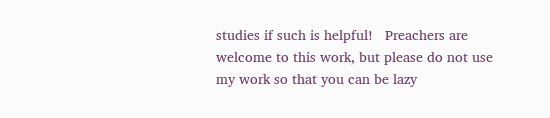studies if such is helpful!   Preachers are welcome to this work, but please do not use my work so that you can be lazy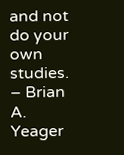and not do your own studies.  – Brian A. Yeager